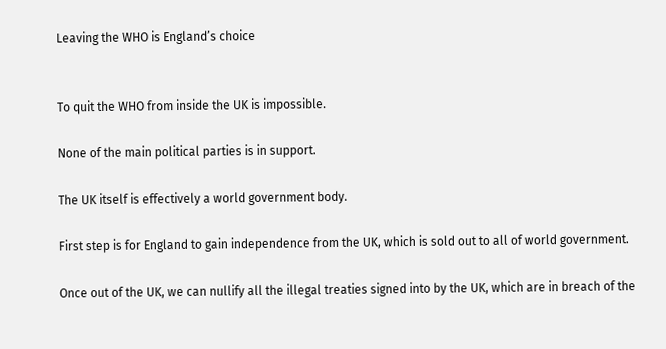Leaving the WHO is England’s choice


To quit the WHO from inside the UK is impossible.

None of the main political parties is in support.

The UK itself is effectively a world government body.

First step is for England to gain independence from the UK, which is sold out to all of world government.

Once out of the UK, we can nullify all the illegal treaties signed into by the UK, which are in breach of the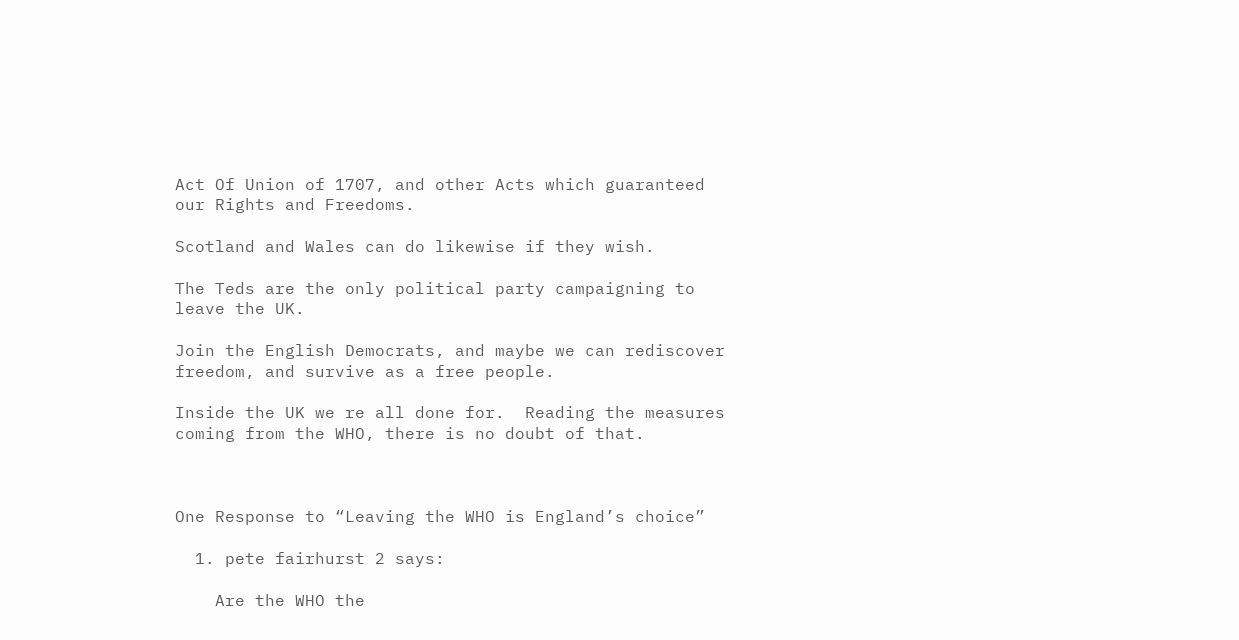Act Of Union of 1707, and other Acts which guaranteed our Rights and Freedoms.

Scotland and Wales can do likewise if they wish.

The Teds are the only political party campaigning to leave the UK.

Join the English Democrats, and maybe we can rediscover freedom, and survive as a free people.

Inside the UK we re all done for.  Reading the measures coming from the WHO, there is no doubt of that.



One Response to “Leaving the WHO is England’s choice”

  1. pete fairhurst 2 says:

    Are the WHO the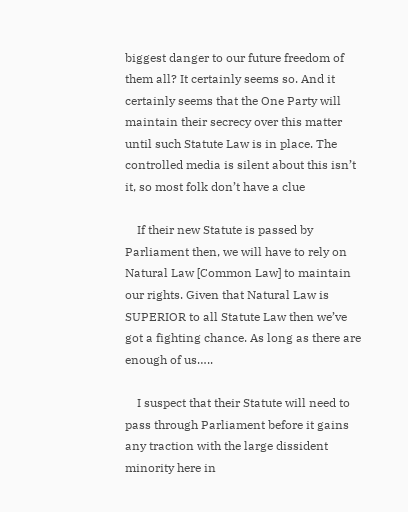biggest danger to our future freedom of them all? It certainly seems so. And it certainly seems that the One Party will maintain their secrecy over this matter until such Statute Law is in place. The controlled media is silent about this isn’t it, so most folk don’t have a clue

    If their new Statute is passed by Parliament then, we will have to rely on Natural Law [Common Law] to maintain our rights. Given that Natural Law is SUPERIOR to all Statute Law then we’ve got a fighting chance. As long as there are enough of us…..

    I suspect that their Statute will need to pass through Parliament before it gains any traction with the large dissident minority here in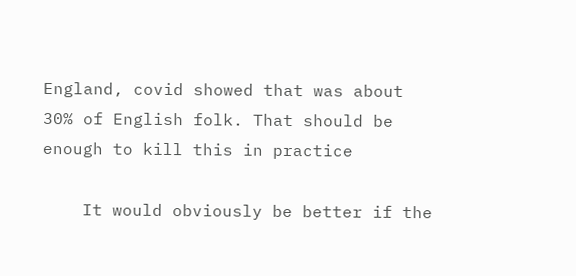England, covid showed that was about 30% of English folk. That should be enough to kill this in practice

    It would obviously be better if the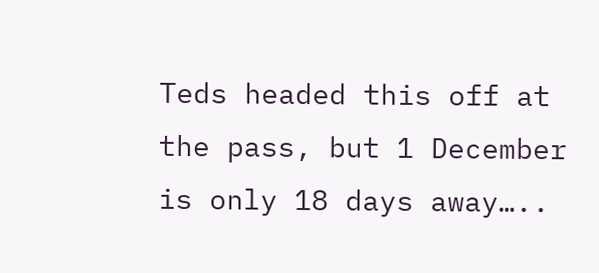Teds headed this off at the pass, but 1 December is only 18 days away…..